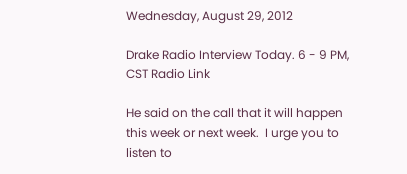Wednesday, August 29, 2012

Drake Radio Interview Today. 6 - 9 PM, CST Radio Link

He said on the call that it will happen this week or next week.  I urge you to listen to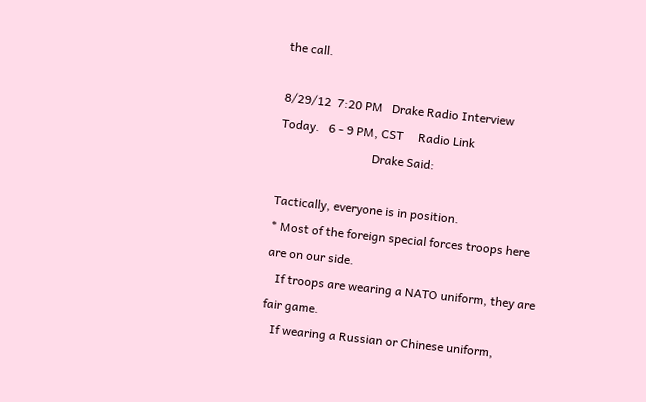the call.

8/29/12  7:20 PM   Drake Radio Interview Today.   6 - 9 PM, CST     Radio Link
                               Drake Said:

Tactically, everyone is in position.
* Most of the foreign special forces troops here are on our side.
   If troops are wearing a NATO uniform, they are fair game.
   If wearing a Russian or Chinese uniform,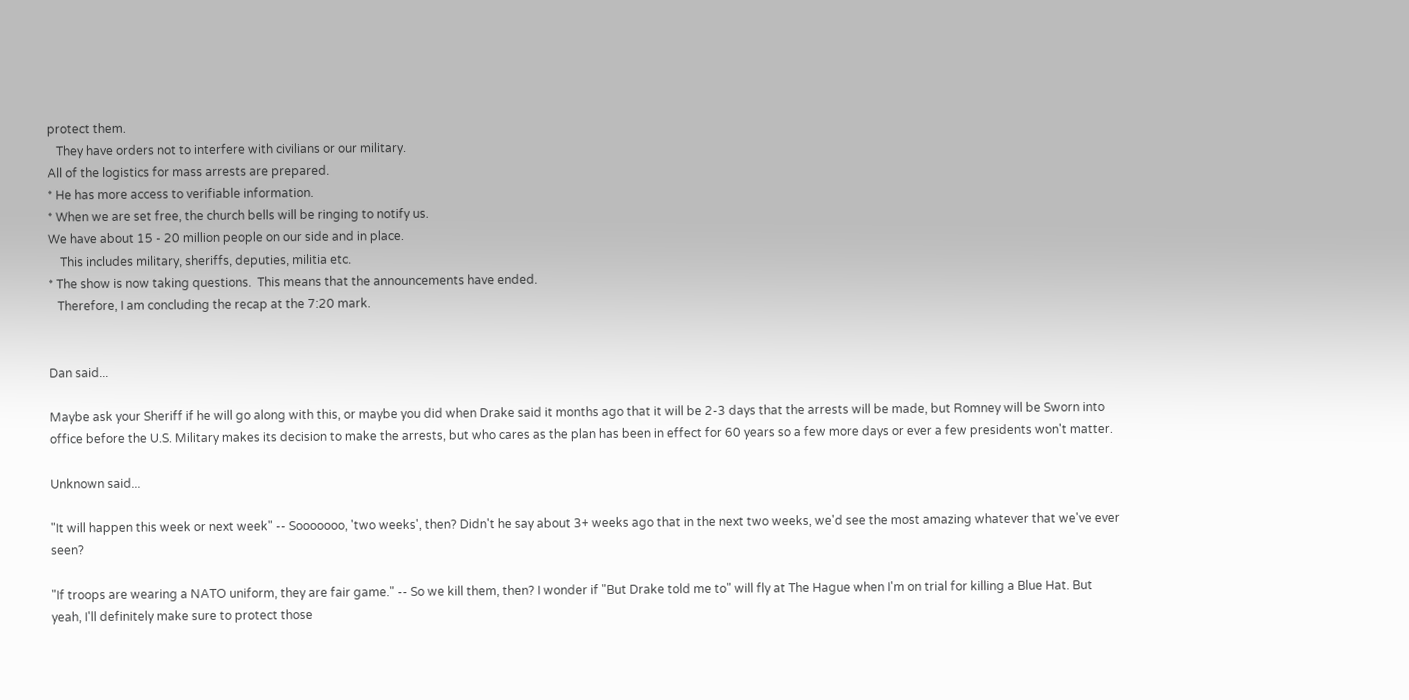protect them.
   They have orders not to interfere with civilians or our military.
All of the logistics for mass arrests are prepared.
* He has more access to verifiable information.
* When we are set free, the church bells will be ringing to notify us.
We have about 15 - 20 million people on our side and in place.
    This includes military, sheriffs, deputies, militia etc.
* The show is now taking questions.  This means that the announcements have ended.
   Therefore, I am concluding the recap at the 7:20 mark.


Dan said...

Maybe ask your Sheriff if he will go along with this, or maybe you did when Drake said it months ago that it will be 2-3 days that the arrests will be made, but Romney will be Sworn into office before the U.S. Military makes its decision to make the arrests, but who cares as the plan has been in effect for 60 years so a few more days or ever a few presidents won't matter.

Unknown said...

"It will happen this week or next week" -- Sooooooo, 'two weeks', then? Didn't he say about 3+ weeks ago that in the next two weeks, we'd see the most amazing whatever that we've ever seen?

"If troops are wearing a NATO uniform, they are fair game." -- So we kill them, then? I wonder if "But Drake told me to" will fly at The Hague when I'm on trial for killing a Blue Hat. But yeah, I'll definitely make sure to protect those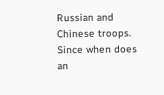Russian and Chinese troops. Since when does an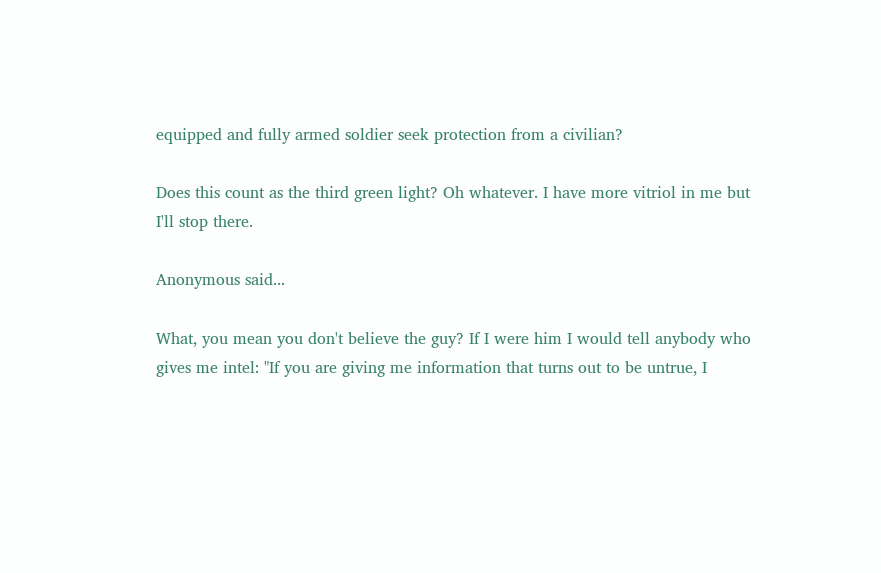equipped and fully armed soldier seek protection from a civilian?

Does this count as the third green light? Oh whatever. I have more vitriol in me but I'll stop there.

Anonymous said...

What, you mean you don't believe the guy? If I were him I would tell anybody who gives me intel: "If you are giving me information that turns out to be untrue, I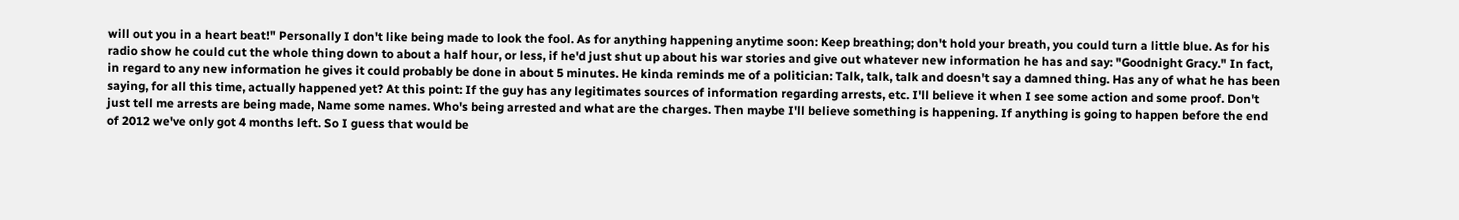will out you in a heart beat!" Personally I don't like being made to look the fool. As for anything happening anytime soon: Keep breathing; don't hold your breath, you could turn a little blue. As for his radio show he could cut the whole thing down to about a half hour, or less, if he'd just shut up about his war stories and give out whatever new information he has and say: "Goodnight Gracy." In fact, in regard to any new information he gives it could probably be done in about 5 minutes. He kinda reminds me of a politician: Talk, talk, talk and doesn't say a damned thing. Has any of what he has been saying, for all this time, actually happened yet? At this point: If the guy has any legitimates sources of information regarding arrests, etc. I'll believe it when I see some action and some proof. Don't just tell me arrests are being made, Name some names. Who's being arrested and what are the charges. Then maybe I'll believe something is happening. If anything is going to happen before the end of 2012 we've only got 4 months left. So I guess that would be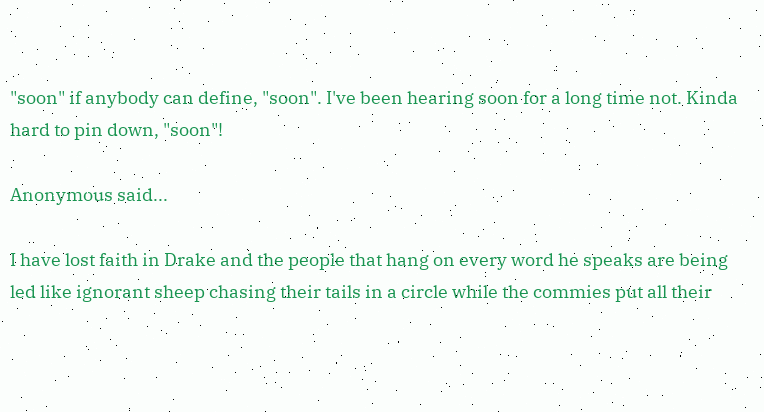"soon" if anybody can define, "soon". I've been hearing soon for a long time not. Kinda hard to pin down, "soon"!

Anonymous said...

I have lost faith in Drake and the people that hang on every word he speaks are being led like ignorant sheep chasing their tails in a circle while the commies put all their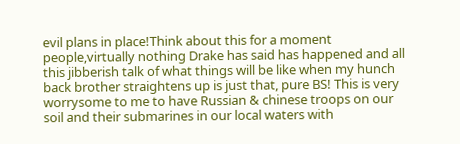evil plans in place!Think about this for a moment people,virtually nothing Drake has said has happened and all this jibberish talk of what things will be like when my hunch back brother straightens up is just that, pure BS! This is very worrysome to me to have Russian & chinese troops on our soil and their submarines in our local waters with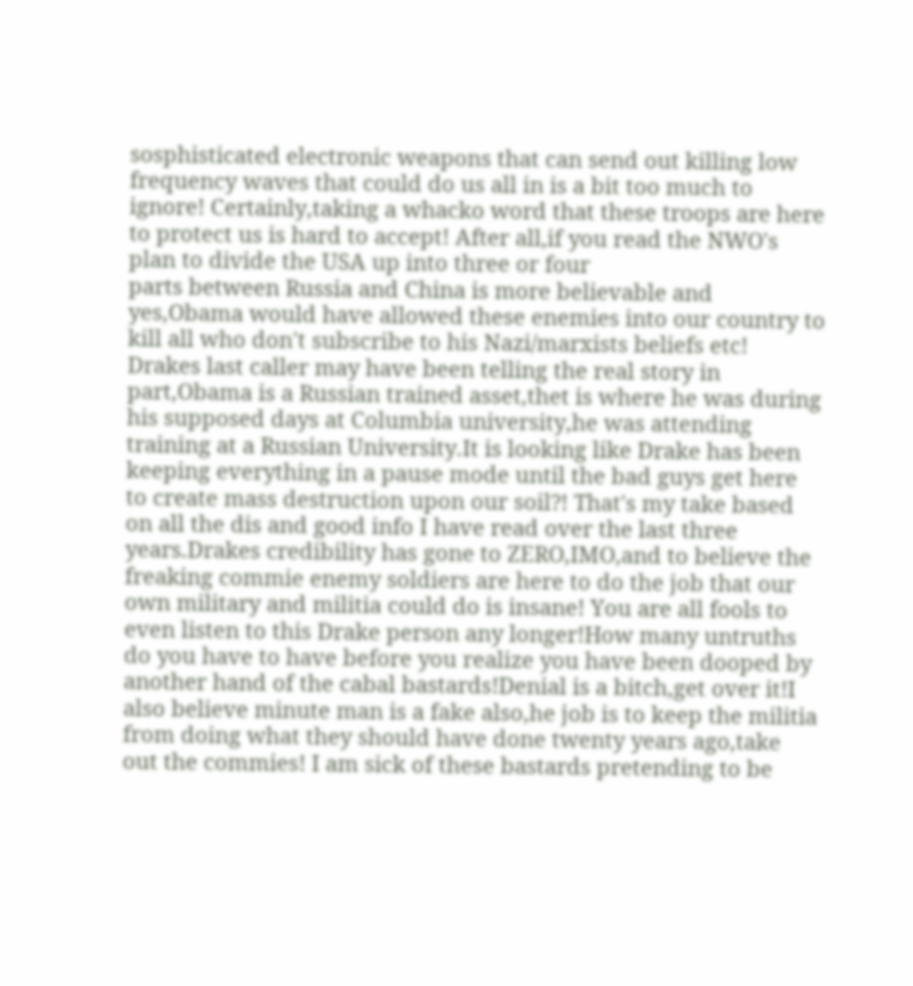sosphisticated electronic weapons that can send out killing low frequency waves that could do us all in is a bit too much to ignore! Certainly,taking a whacko word that these troops are here to protect us is hard to accept! After all,if you read the NWO's plan to divide the USA up into three or four
parts between Russia and China is more believable and yes,Obama would have allowed these enemies into our country to kill all who don't subscribe to his Nazi/marxists beliefs etc!
Drakes last caller may have been telling the real story in part,Obama is a Russian trained asset,thet is where he was during his supposed days at Columbia university,he was attending
training at a Russian University.It is looking like Drake has been keeping everything in a pause mode until the bad guys get here to create mass destruction upon our soil?! That's my take based on all the dis and good info I have read over the last three years.Drakes credibility has gone to ZERO,IMO,and to believe the freaking commie enemy soldiers are here to do the job that our own military and militia could do is insane! You are all fools to even listen to this Drake person any longer!How many untruths do you have to have before you realize you have been dooped by another hand of the cabal bastards!Denial is a bitch,get over it!I also believe minute man is a fake also,he job is to keep the militia from doing what they should have done twenty years ago,take out the commies! I am sick of these bastards pretending to be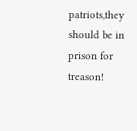patriots,they should be in prison for treason!